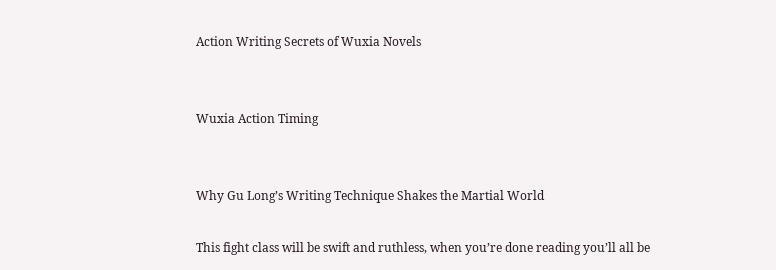Action Writing Secrets of Wuxia Novels


Wuxia Action Timing


Why Gu Long’s Writing Technique Shakes the Martial World

This fight class will be swift and ruthless, when you’re done reading you’ll all be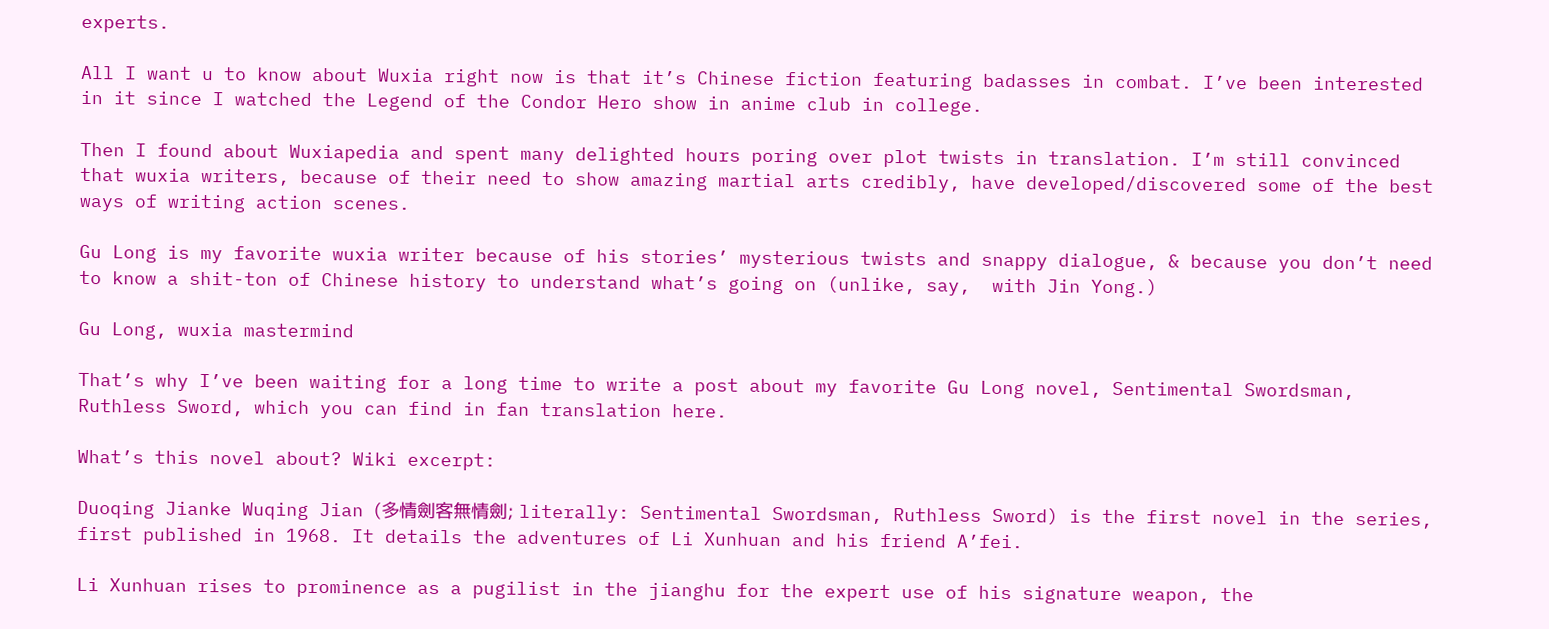experts.

All I want u to know about Wuxia right now is that it’s Chinese fiction featuring badasses in combat. I’ve been interested in it since I watched the Legend of the Condor Hero show in anime club in college.

Then I found about Wuxiapedia and spent many delighted hours poring over plot twists in translation. I’m still convinced that wuxia writers, because of their need to show amazing martial arts credibly, have developed/discovered some of the best ways of writing action scenes.

Gu Long is my favorite wuxia writer because of his stories’ mysterious twists and snappy dialogue, & because you don’t need to know a shit-ton of Chinese history to understand what’s going on (unlike, say,  with Jin Yong.)

Gu Long, wuxia mastermind

That’s why I’ve been waiting for a long time to write a post about my favorite Gu Long novel, Sentimental Swordsman, Ruthless Sword, which you can find in fan translation here.

What’s this novel about? Wiki excerpt:

Duoqing Jianke Wuqing Jian (多情劍客無情劍; literally: Sentimental Swordsman, Ruthless Sword) is the first novel in the series, first published in 1968. It details the adventures of Li Xunhuan and his friend A’fei.

Li Xunhuan rises to prominence as a pugilist in the jianghu for the expert use of his signature weapon, the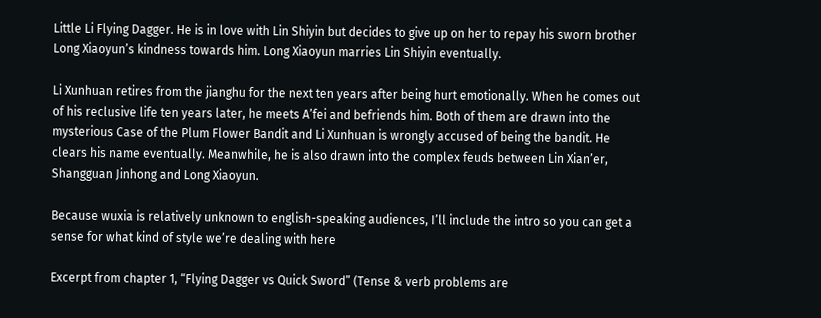Little Li Flying Dagger. He is in love with Lin Shiyin but decides to give up on her to repay his sworn brother Long Xiaoyun’s kindness towards him. Long Xiaoyun marries Lin Shiyin eventually.

Li Xunhuan retires from the jianghu for the next ten years after being hurt emotionally. When he comes out of his reclusive life ten years later, he meets A’fei and befriends him. Both of them are drawn into the mysterious Case of the Plum Flower Bandit and Li Xunhuan is wrongly accused of being the bandit. He clears his name eventually. Meanwhile, he is also drawn into the complex feuds between Lin Xian’er, Shangguan Jinhong and Long Xiaoyun.

Because wuxia is relatively unknown to english-speaking audiences, I’ll include the intro so you can get a sense for what kind of style we’re dealing with here

Excerpt from chapter 1, “Flying Dagger vs Quick Sword” (Tense & verb problems are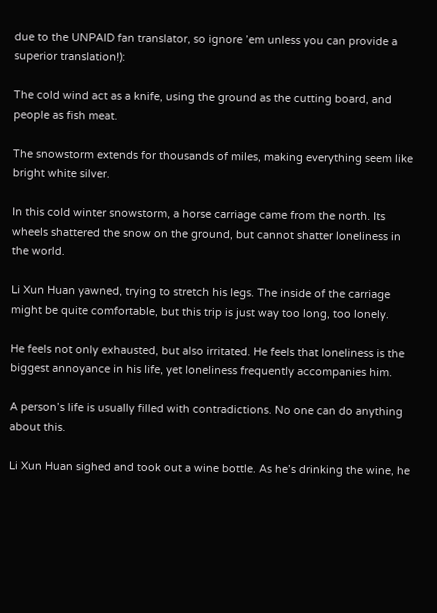due to the UNPAID fan translator, so ignore ’em unless you can provide a superior translation!):

The cold wind act as a knife, using the ground as the cutting board, and people as fish meat.

The snowstorm extends for thousands of miles, making everything seem like bright white silver.

In this cold winter snowstorm, a horse carriage came from the north. Its wheels shattered the snow on the ground, but cannot shatter loneliness in the world.

Li Xun Huan yawned, trying to stretch his legs. The inside of the carriage might be quite comfortable, but this trip is just way too long, too lonely.

He feels not only exhausted, but also irritated. He feels that loneliness is the biggest annoyance in his life, yet loneliness frequently accompanies him.

A person’s life is usually filled with contradictions. No one can do anything about this.

Li Xun Huan sighed and took out a wine bottle. As he’s drinking the wine, he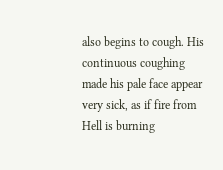also begins to cough. His continuous coughing made his pale face appear very sick, as if fire from Hell is burning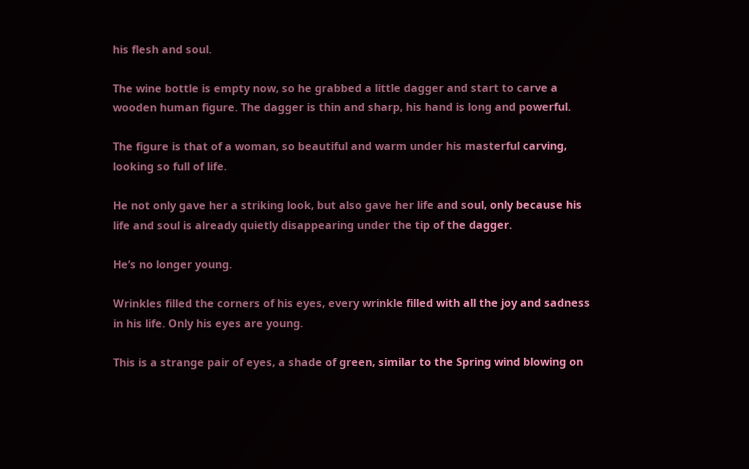his flesh and soul.

The wine bottle is empty now, so he grabbed a little dagger and start to carve a wooden human figure. The dagger is thin and sharp, his hand is long and powerful.

The figure is that of a woman, so beautiful and warm under his masterful carving, looking so full of life.

He not only gave her a striking look, but also gave her life and soul, only because his life and soul is already quietly disappearing under the tip of the dagger.

He’s no longer young.

Wrinkles filled the corners of his eyes, every wrinkle filled with all the joy and sadness in his life. Only his eyes are young.

This is a strange pair of eyes, a shade of green, similar to the Spring wind blowing on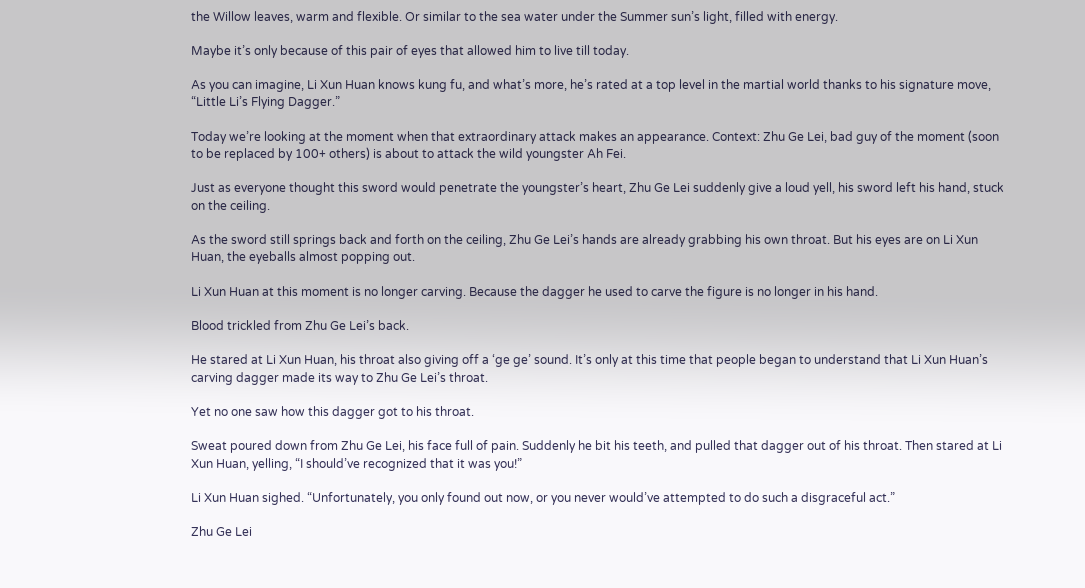the Willow leaves, warm and flexible. Or similar to the sea water under the Summer sun’s light, filled with energy.

Maybe it’s only because of this pair of eyes that allowed him to live till today.

As you can imagine, Li Xun Huan knows kung fu, and what’s more, he’s rated at a top level in the martial world thanks to his signature move, “Little Li’s Flying Dagger.”

Today we’re looking at the moment when that extraordinary attack makes an appearance. Context: Zhu Ge Lei, bad guy of the moment (soon to be replaced by 100+ others) is about to attack the wild youngster Ah Fei.

Just as everyone thought this sword would penetrate the youngster’s heart, Zhu Ge Lei suddenly give a loud yell, his sword left his hand, stuck on the ceiling.

As the sword still springs back and forth on the ceiling, Zhu Ge Lei’s hands are already grabbing his own throat. But his eyes are on Li Xun Huan, the eyeballs almost popping out.

Li Xun Huan at this moment is no longer carving. Because the dagger he used to carve the figure is no longer in his hand.

Blood trickled from Zhu Ge Lei’s back.

He stared at Li Xun Huan, his throat also giving off a ‘ge ge’ sound. It’s only at this time that people began to understand that Li Xun Huan’s carving dagger made its way to Zhu Ge Lei’s throat.

Yet no one saw how this dagger got to his throat.

Sweat poured down from Zhu Ge Lei, his face full of pain. Suddenly he bit his teeth, and pulled that dagger out of his throat. Then stared at Li Xun Huan, yelling, “I should’ve recognized that it was you!”

Li Xun Huan sighed. “Unfortunately, you only found out now, or you never would’ve attempted to do such a disgraceful act.”

Zhu Ge Lei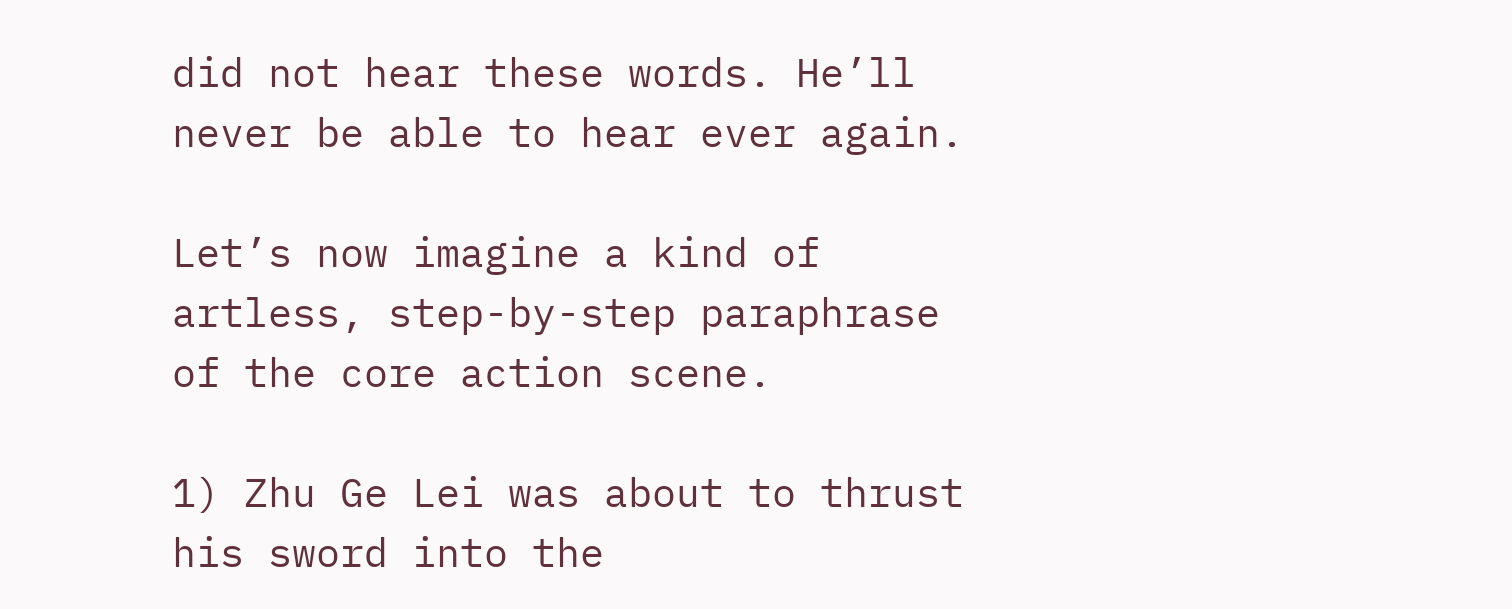did not hear these words. He’ll never be able to hear ever again.

Let’s now imagine a kind of artless, step-by-step paraphrase of the core action scene.

1) Zhu Ge Lei was about to thrust his sword into the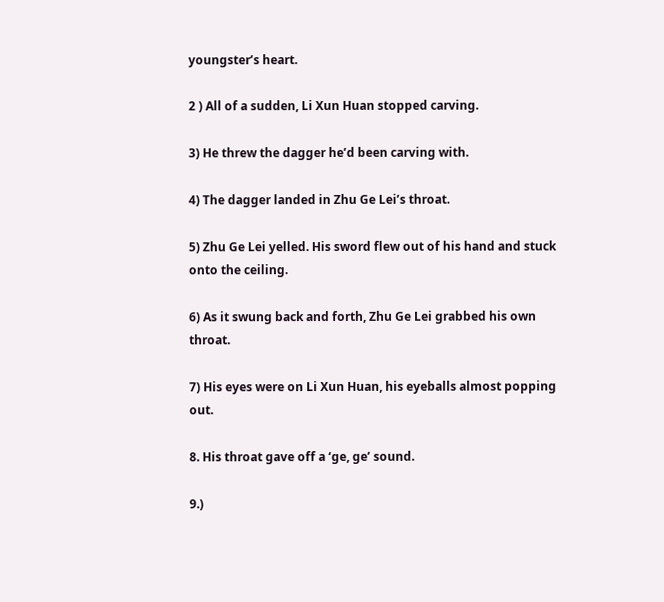youngster’s heart.

2 ) All of a sudden, Li Xun Huan stopped carving.

3) He threw the dagger he’d been carving with.

4) The dagger landed in Zhu Ge Lei’s throat.

5) Zhu Ge Lei yelled. His sword flew out of his hand and stuck onto the ceiling.

6) As it swung back and forth, Zhu Ge Lei grabbed his own throat.

7) His eyes were on Li Xun Huan, his eyeballs almost popping out.

8. His throat gave off a ‘ge, ge’ sound.

9.)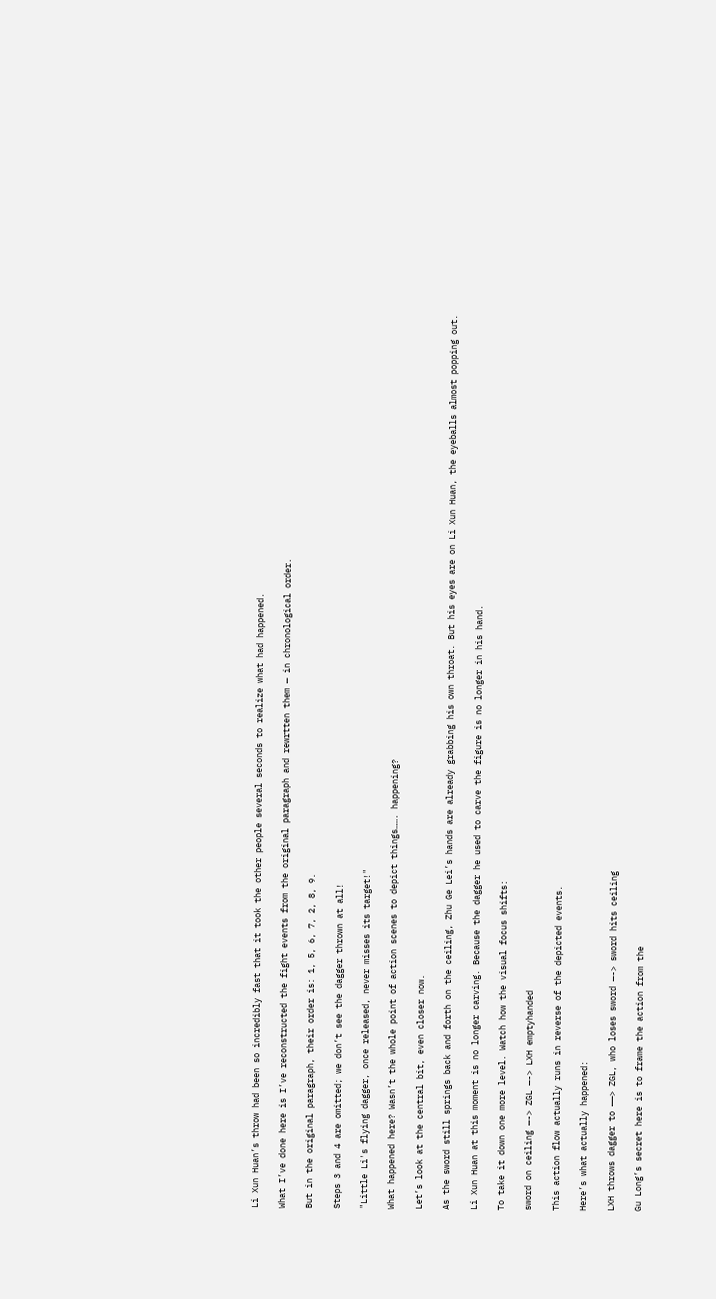Li Xun Huan’s throw had been so incredibly fast that it took the other people several seconds to realize what had happened.

What I’ve done here is I’ve reconstructed the fight events from the original paragraph and rewrtten them — in chronological order.

But in the original paragraph, their order is: 1, 5, 6, 7, 2, 8, 9.

Steps 3 and 4 are omitted; we don’t see the dagger thrown at all!

"Little Li's flying dagger, once released, never misses its target!"

What happened here? Wasn’t the whole point of action scenes to depict things……. happening?

Let’s look at the central bit, even closer now.

As the sword still springs back and forth on the ceiling, Zhu Ge Lei’s hands are already grabbing his own throat. But his eyes are on Li Xun Huan, the eyeballs almost popping out.

Li Xun Huan at this moment is no longer carving. Because the dagger he used to carve the figure is no longer in his hand.

To take it down one more level. Watch how the visual focus shifts:

sword on ceiling —-> ZGL —-> LXH emptyhanded

This action flow actually runs in reverse of the depicted events.

Here’s what actually happened:

LXH throws dagger to ——> ZGL, who loses sword —-> sword hits ceiling

Gu Long’s secret here is to frame the action from the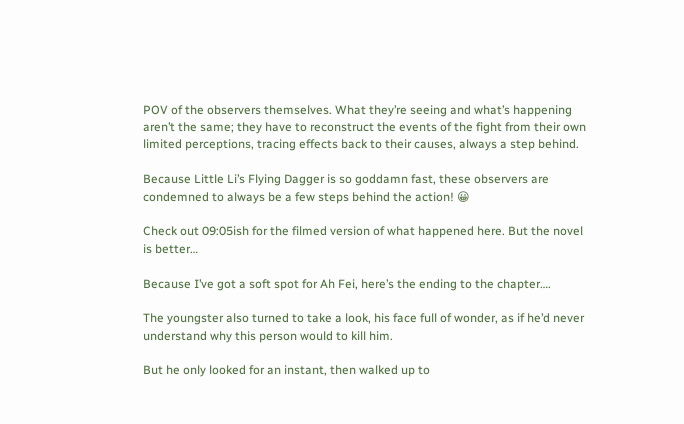POV of the observers themselves. What they’re seeing and what’s happening aren’t the same; they have to reconstruct the events of the fight from their own limited perceptions, tracing effects back to their causes, always a step behind.

Because Little Li’s Flying Dagger is so goddamn fast, these observers are condemned to always be a few steps behind the action! 😀

Check out 09:05ish for the filmed version of what happened here. But the novel is better…

Because I’ve got a soft spot for Ah Fei, here’s the ending to the chapter….

The youngster also turned to take a look, his face full of wonder, as if he’d never understand why this person would to kill him.

But he only looked for an instant, then walked up to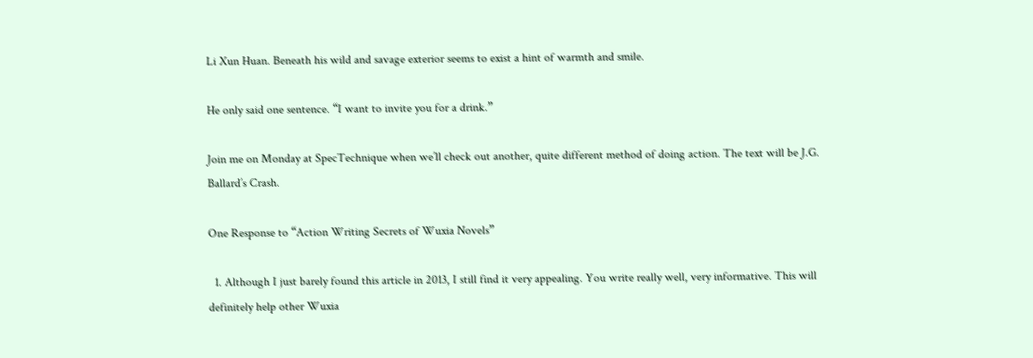Li Xun Huan. Beneath his wild and savage exterior seems to exist a hint of warmth and smile.

He only said one sentence. “I want to invite you for a drink.”

Join me on Monday at SpecTechnique when we’ll check out another, quite different method of doing action. The text will be J.G. Ballard’s Crash.

One Response to “Action Writing Secrets of Wuxia Novels”

  1. Although I just barely found this article in 2013, I still find it very appealing. You write really well, very informative. This will definitely help other Wuxia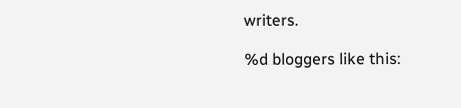writers.

%d bloggers like this: